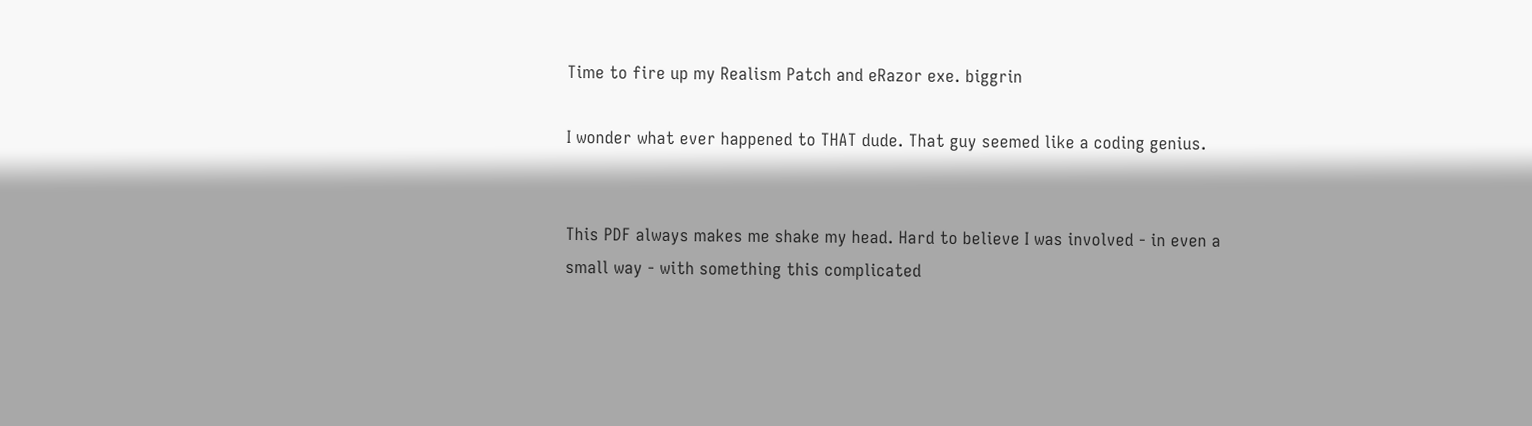Time to fire up my Realism Patch and eRazor exe. biggrin

I wonder what ever happened to THAT dude. That guy seemed like a coding genius.


This PDF always makes me shake my head. Hard to believe I was involved - in even a small way - with something this complicated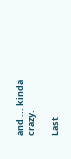and ... kinda crazy.

Last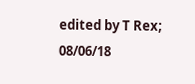edited by T Rex; 08/06/18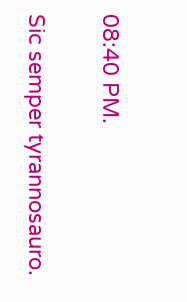08:40 PM.

Sic semper tyrannosauro.